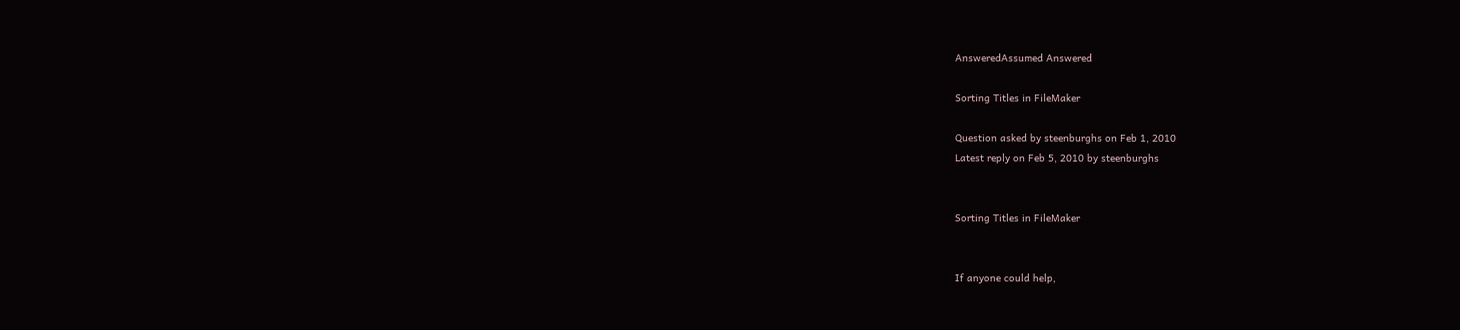AnsweredAssumed Answered

Sorting Titles in FileMaker

Question asked by steenburghs on Feb 1, 2010
Latest reply on Feb 5, 2010 by steenburghs


Sorting Titles in FileMaker


If anyone could help,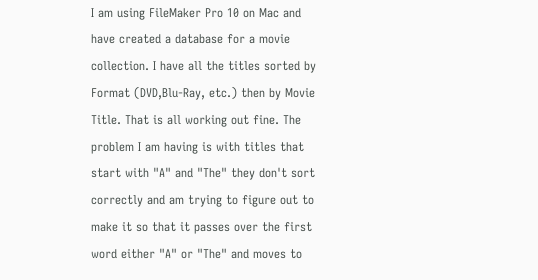I am using FileMaker Pro 10 on Mac and have created a database for a movie collection. I have all the titles sorted by Format (DVD,Blu-Ray, etc.) then by Movie Title. That is all working out fine. The problem I am having is with titles that start with "A" and "The" they don't sort correctly and am trying to figure out to make it so that it passes over the first word either "A" or "The" and moves to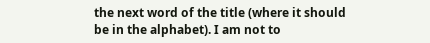the next word of the title (where it should be in the alphabet). I am not to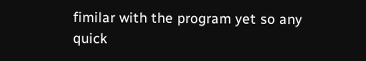fimilar with the program yet so any quick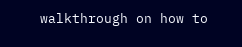walkthrough on how to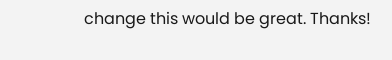change this would be great. Thanks!